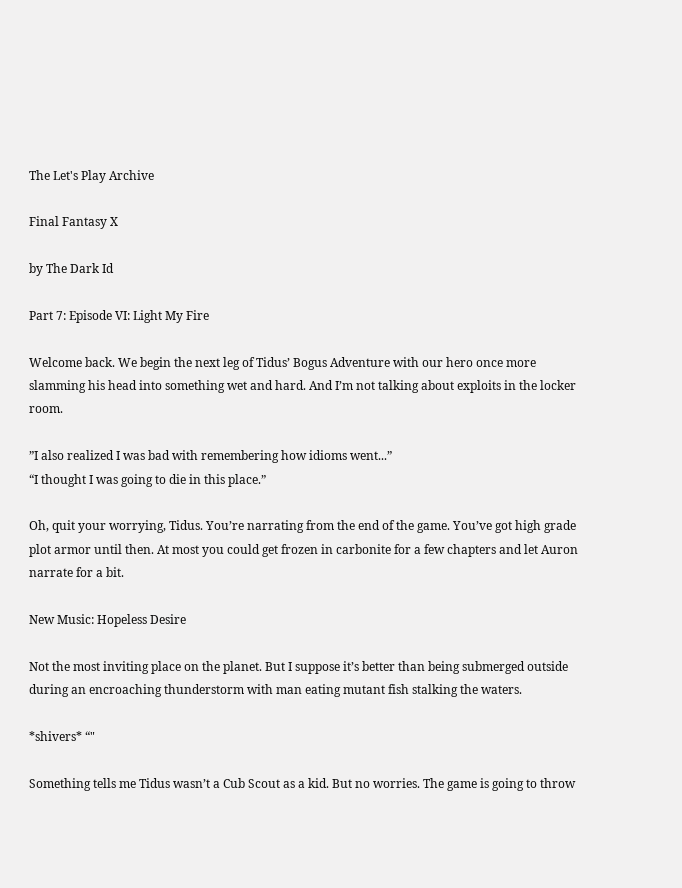The Let's Play Archive

Final Fantasy X

by The Dark Id

Part 7: Episode VI: Light My Fire

Welcome back. We begin the next leg of Tidus’ Bogus Adventure with our hero once more slamming his head into something wet and hard. And I’m not talking about exploits in the locker room.

”I also realized I was bad with remembering how idioms went...”
“I thought I was going to die in this place.”

Oh, quit your worrying, Tidus. You’re narrating from the end of the game. You’ve got high grade plot armor until then. At most you could get frozen in carbonite for a few chapters and let Auron narrate for a bit.

New Music: Hopeless Desire

Not the most inviting place on the planet. But I suppose it’s better than being submerged outside during an encroaching thunderstorm with man eating mutant fish stalking the waters.

*shivers* “"

Something tells me Tidus wasn’t a Cub Scout as a kid. But no worries. The game is going to throw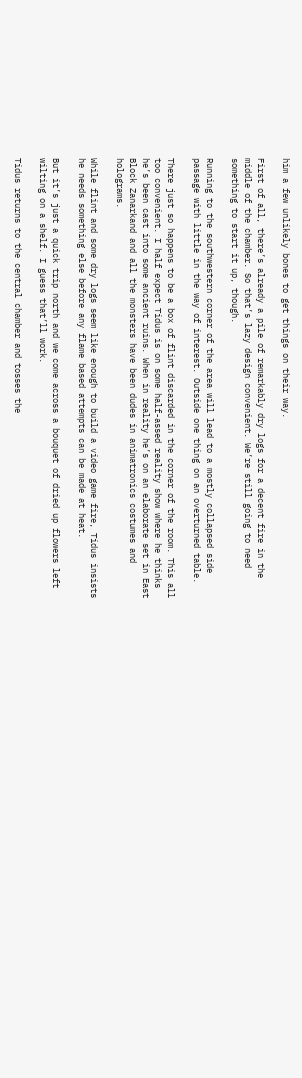him a few unlikely bones to get things on their way.

First of all, there’s already a pile of remarkably dry logs for a decent fire in the middle of the chamber. So that’s lazy design convenient. We’re still going to need something to start it up, though.

Running to the southwestern corner of the area will lead to a mostly collapsed side passage with little in the way of interest. Outside one thing on an overturned table.

There just so happens to be a box of flint discarded in the corner of the room. This all too convenient. I half expect Tidus is on some half-assed reality show where he thinks he’s been cast into some ancient ruins. When in reality he’s on an elaborate set in East Block Zanarkand and all the monsters have been dudes in animatronics costumes and holograms.

While flint and some dry logs seem like enough to build a video game fire, Tidus insists he needs something else before any flame based attempts can be made at heat.

But it’s just a quick trip north and we come across a bouquet of dried up flowers left wilting on a shelf. I guess that’ll work.

Tidus returns to the central chamber and tosses the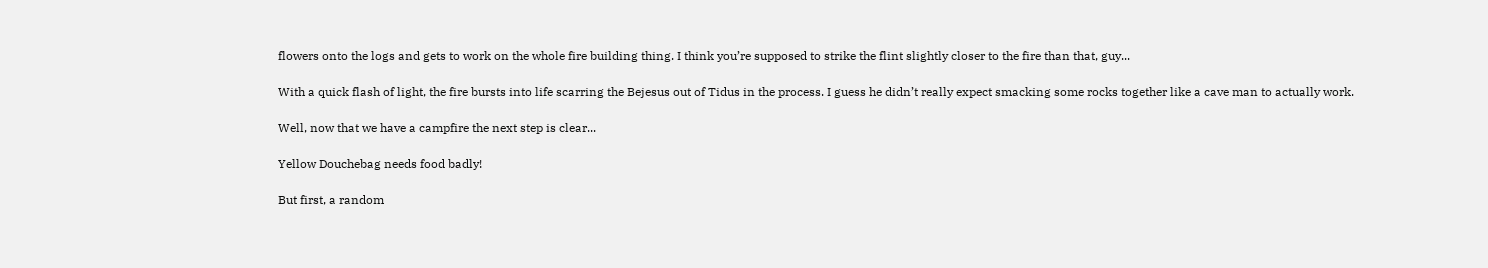flowers onto the logs and gets to work on the whole fire building thing. I think you’re supposed to strike the flint slightly closer to the fire than that, guy...

With a quick flash of light, the fire bursts into life scarring the Bejesus out of Tidus in the process. I guess he didn’t really expect smacking some rocks together like a cave man to actually work.

Well, now that we have a campfire the next step is clear...

Yellow Douchebag needs food badly!

But first, a random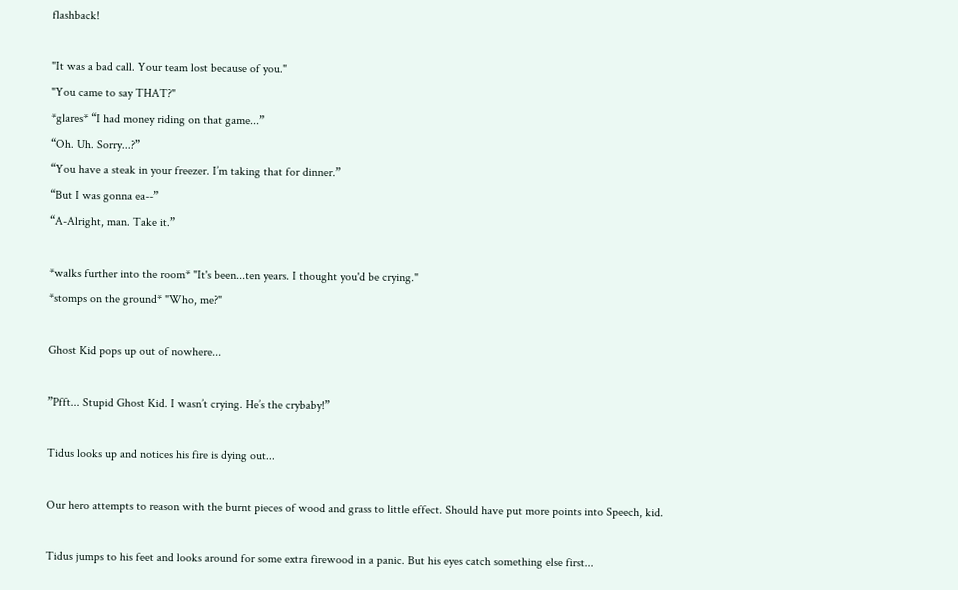flashback!

"It was a bad call. Your team lost because of you."
"You came to say THAT?"
*glares* “I had money riding on that game...”
“Oh. Uh. Sorry...?”
“You have a steak in your freezer. I’m taking that for dinner.”
“But I was gonna ea--”
“A-Alright, man. Take it.”

*walks further into the room* "It's been...ten years. I thought you'd be crying."
*stomps on the ground* "Who, me?"

Ghost Kid pops up out of nowhere...

”Pfft... Stupid Ghost Kid. I wasn’t crying. He’s the crybaby!”

Tidus looks up and notices his fire is dying out...

Our hero attempts to reason with the burnt pieces of wood and grass to little effect. Should have put more points into Speech, kid.

Tidus jumps to his feet and looks around for some extra firewood in a panic. But his eyes catch something else first...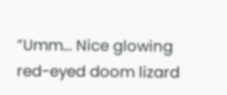”Umm... Nice glowing red-eyed doom lizard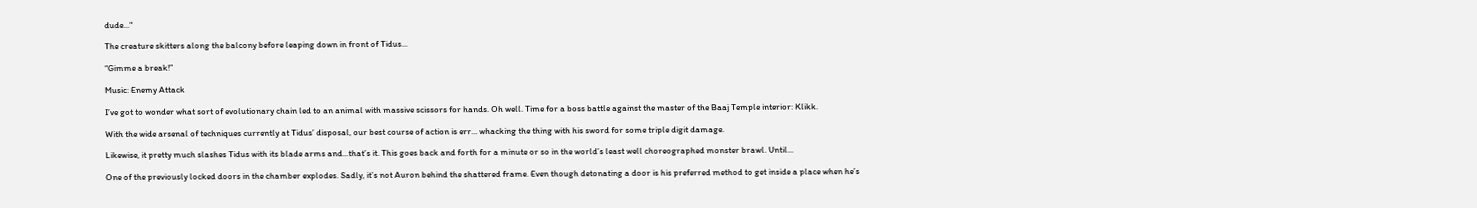dude..."

The creature skitters along the balcony before leaping down in front of Tidus...

“Gimme a break!”

Music: Enemy Attack

I’ve got to wonder what sort of evolutionary chain led to an animal with massive scissors for hands. Oh well. Time for a boss battle against the master of the Baaj Temple interior: Klikk.

With the wide arsenal of techniques currently at Tidus’ disposal, our best course of action is err... whacking the thing with his sword for some triple digit damage.

Likewise, it pretty much slashes Tidus with its blade arms and...that’s it. This goes back and forth for a minute or so in the world’s least well choreographed monster brawl. Until...

One of the previously locked doors in the chamber explodes. Sadly, it’s not Auron behind the shattered frame. Even though detonating a door is his preferred method to get inside a place when he’s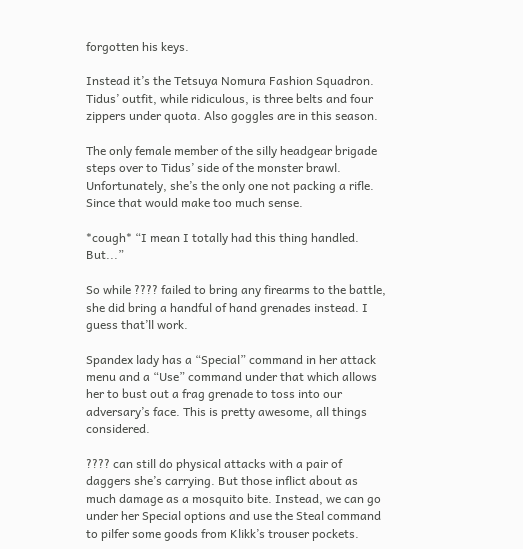forgotten his keys.

Instead it’s the Tetsuya Nomura Fashion Squadron. Tidus’ outfit, while ridiculous, is three belts and four zippers under quota. Also goggles are in this season.

The only female member of the silly headgear brigade steps over to Tidus’ side of the monster brawl. Unfortunately, she’s the only one not packing a rifle. Since that would make too much sense.

*cough* “I mean I totally had this thing handled. But...”

So while ???? failed to bring any firearms to the battle, she did bring a handful of hand grenades instead. I guess that’ll work.

Spandex lady has a “Special” command in her attack menu and a “Use” command under that which allows her to bust out a frag grenade to toss into our adversary’s face. This is pretty awesome, all things considered.

???? can still do physical attacks with a pair of daggers she’s carrying. But those inflict about as much damage as a mosquito bite. Instead, we can go under her Special options and use the Steal command to pilfer some goods from Klikk’s trouser pockets.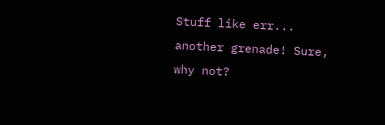Stuff like err... another grenade! Sure, why not?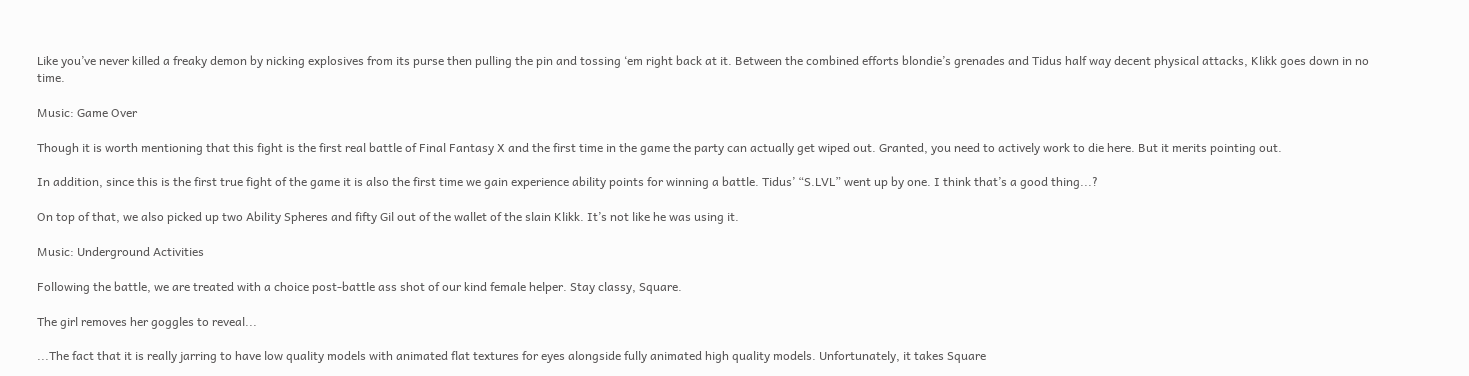Like you’ve never killed a freaky demon by nicking explosives from its purse then pulling the pin and tossing ‘em right back at it. Between the combined efforts blondie’s grenades and Tidus half way decent physical attacks, Klikk goes down in no time.

Music: Game Over

Though it is worth mentioning that this fight is the first real battle of Final Fantasy X and the first time in the game the party can actually get wiped out. Granted, you need to actively work to die here. But it merits pointing out.

In addition, since this is the first true fight of the game it is also the first time we gain experience ability points for winning a battle. Tidus’ “S.LVL” went up by one. I think that’s a good thing...?

On top of that, we also picked up two Ability Spheres and fifty Gil out of the wallet of the slain Klikk. It’s not like he was using it.

Music: Underground Activities

Following the battle, we are treated with a choice post-battle ass shot of our kind female helper. Stay classy, Square.

The girl removes her goggles to reveal...

...The fact that it is really jarring to have low quality models with animated flat textures for eyes alongside fully animated high quality models. Unfortunately, it takes Square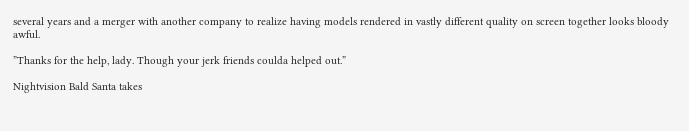several years and a merger with another company to realize having models rendered in vastly different quality on screen together looks bloody awful.

”Thanks for the help, lady. Though your jerk friends coulda helped out.”

Nightvision Bald Santa takes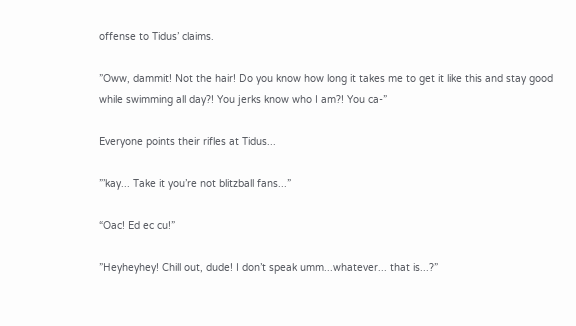offense to Tidus’ claims.

”Oww, dammit! Not the hair! Do you know how long it takes me to get it like this and stay good while swimming all day?! You jerks know who I am?! You ca-”

Everyone points their rifles at Tidus...

”’kay... Take it you’re not blitzball fans...”

“Oac! Ed ec cu!”

”Heyheyhey! Chill out, dude! I don’t speak umm...whatever... that is...?”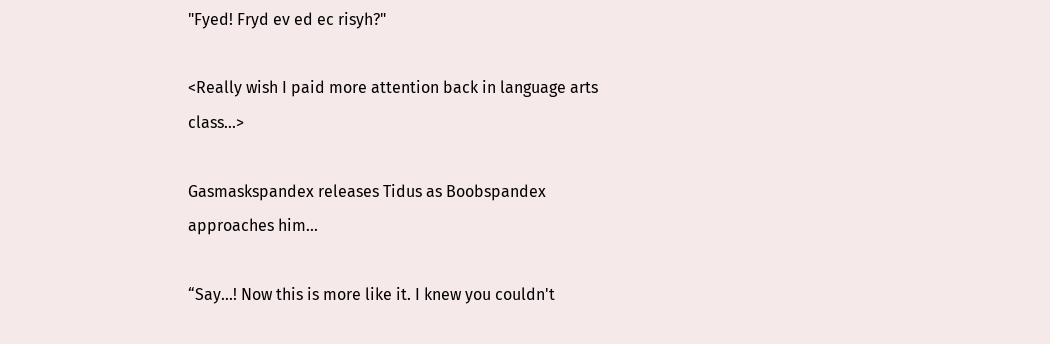"Fyed! Fryd ev ed ec risyh?"

<Really wish I paid more attention back in language arts class...>

Gasmaskspandex releases Tidus as Boobspandex approaches him...

“Say...! Now this is more like it. I knew you couldn't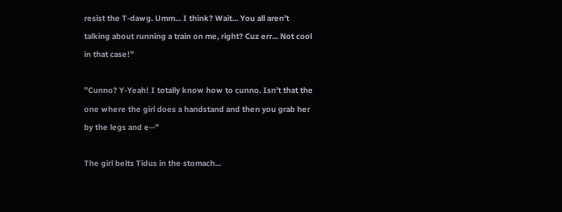resist the T-dawg. Umm... I think? Wait... You all aren’t talking about running a train on me, right? Cuz err... Not cool in that case!”

”Cunno? Y-Yeah! I totally know how to cunno. Isn’t that the one where the girl does a handstand and then you grab her by the legs and e--”

The girl belts Tidus in the stomach...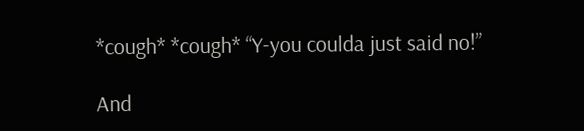*cough* *cough* “Y-you coulda just said no!”

And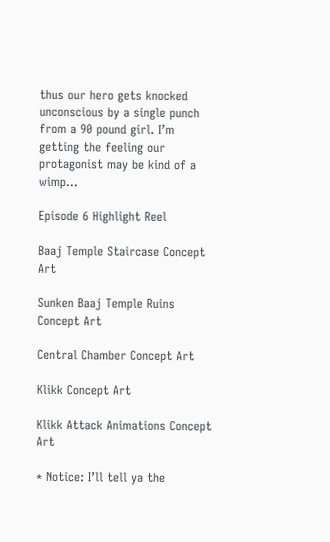thus our hero gets knocked unconscious by a single punch from a 90 pound girl. I’m getting the feeling our protagonist may be kind of a wimp...

Episode 6 Highlight Reel

Baaj Temple Staircase Concept Art

Sunken Baaj Temple Ruins Concept Art

Central Chamber Concept Art

Klikk Concept Art

Klikk Attack Animations Concept Art

* Notice: I’ll tell ya the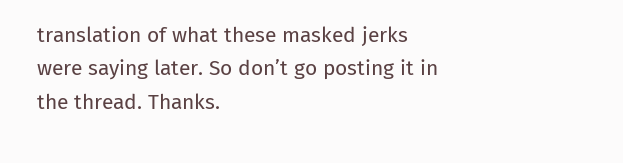translation of what these masked jerks were saying later. So don’t go posting it in the thread. Thanks.